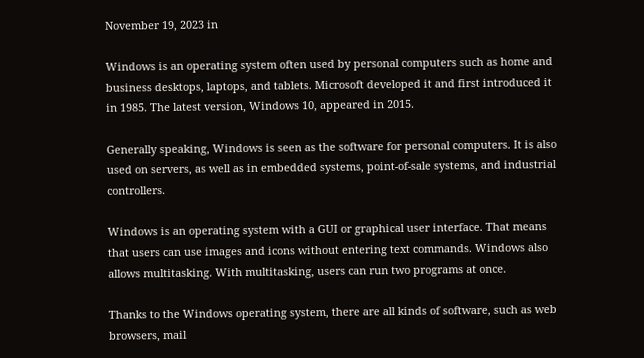November 19, 2023 in

Windows is an operating system often used by personal computers such as home and business desktops, laptops, and tablets. Microsoft developed it and first introduced it in 1985. The latest version, Windows 10, appeared in 2015.

Generally speaking, Windows is seen as the software for personal computers. It is also used on servers, as well as in embedded systems, point-of-sale systems, and industrial controllers.

Windows is an operating system with a GUI or graphical user interface. That means that users can use images and icons without entering text commands. Windows also allows multitasking. With multitasking, users can run two programs at once.

Thanks to the Windows operating system, there are all kinds of software, such as web browsers, mail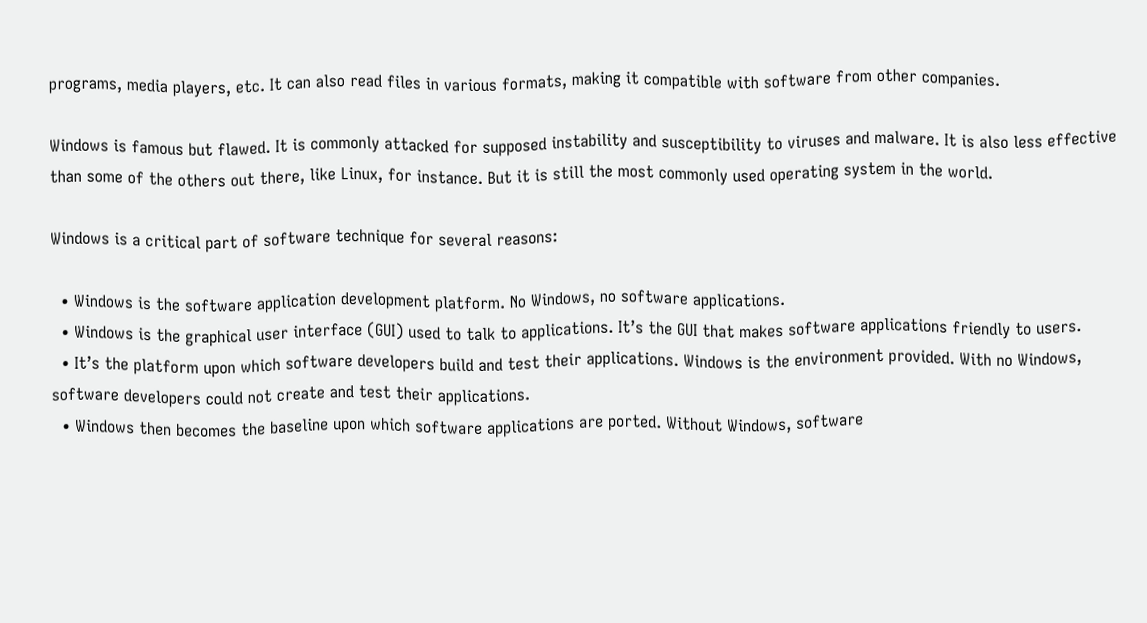programs, media players, etc. It can also read files in various formats, making it compatible with software from other companies.

Windows is famous but flawed. It is commonly attacked for supposed instability and susceptibility to viruses and malware. It is also less effective than some of the others out there, like Linux, for instance. But it is still the most commonly used operating system in the world.

Windows is a critical part of software technique for several reasons:

  • Windows is the software application development platform. No Windows, no software applications.
  • Windows is the graphical user interface (GUI) used to talk to applications. It’s the GUI that makes software applications friendly to users.
  • It’s the platform upon which software developers build and test their applications. Windows is the environment provided. With no Windows, software developers could not create and test their applications.
  • Windows then becomes the baseline upon which software applications are ported. Without Windows, software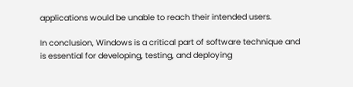applications would be unable to reach their intended users.

In conclusion, Windows is a critical part of software technique and is essential for developing, testing, and deploying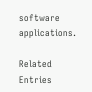software applications.

Related Entries